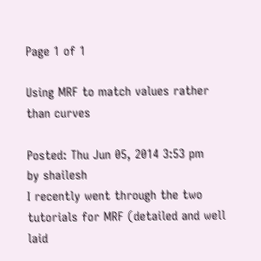Page 1 of 1

Using MRF to match values rather than curves

Posted: Thu Jun 05, 2014 3:53 pm
by shailesh
I recently went through the two tutorials for MRF (detailed and well laid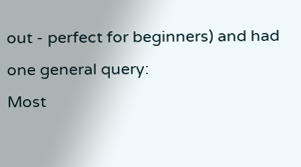out - perfect for beginners) and had one general query:
Most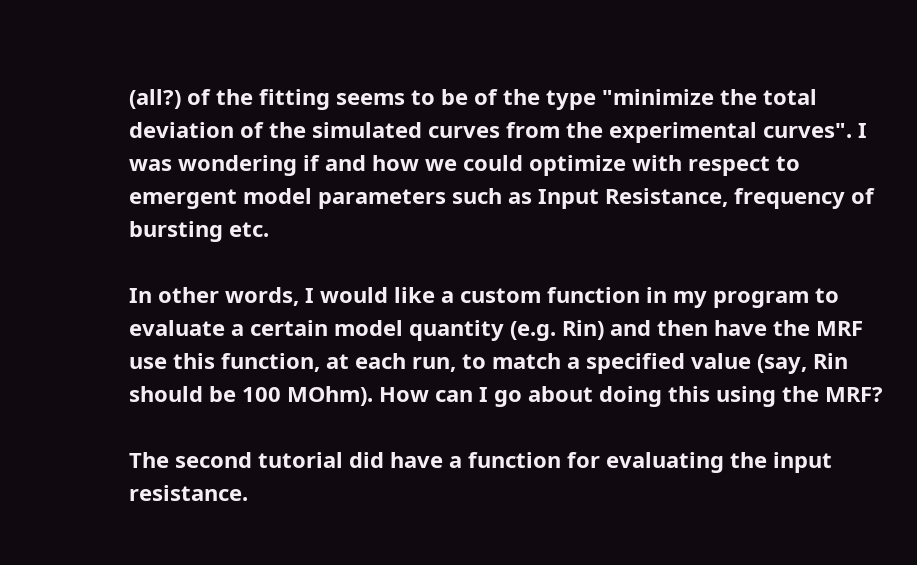(all?) of the fitting seems to be of the type "minimize the total deviation of the simulated curves from the experimental curves". I was wondering if and how we could optimize with respect to emergent model parameters such as Input Resistance, frequency of bursting etc.

In other words, I would like a custom function in my program to evaluate a certain model quantity (e.g. Rin) and then have the MRF use this function, at each run, to match a specified value (say, Rin should be 100 MOhm). How can I go about doing this using the MRF?

The second tutorial did have a function for evaluating the input resistance.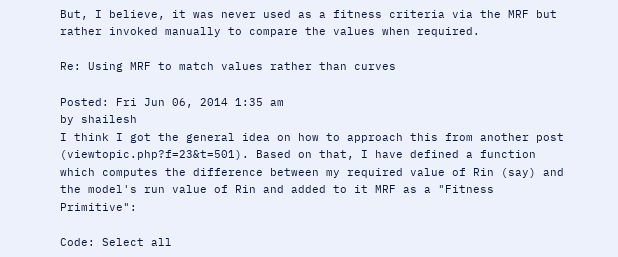But, I believe, it was never used as a fitness criteria via the MRF but rather invoked manually to compare the values when required.

Re: Using MRF to match values rather than curves

Posted: Fri Jun 06, 2014 1:35 am
by shailesh
I think I got the general idea on how to approach this from another post (viewtopic.php?f=23&t=501). Based on that, I have defined a function which computes the difference between my required value of Rin (say) and the model's run value of Rin and added to it MRF as a "Fitness Primitive":

Code: Select all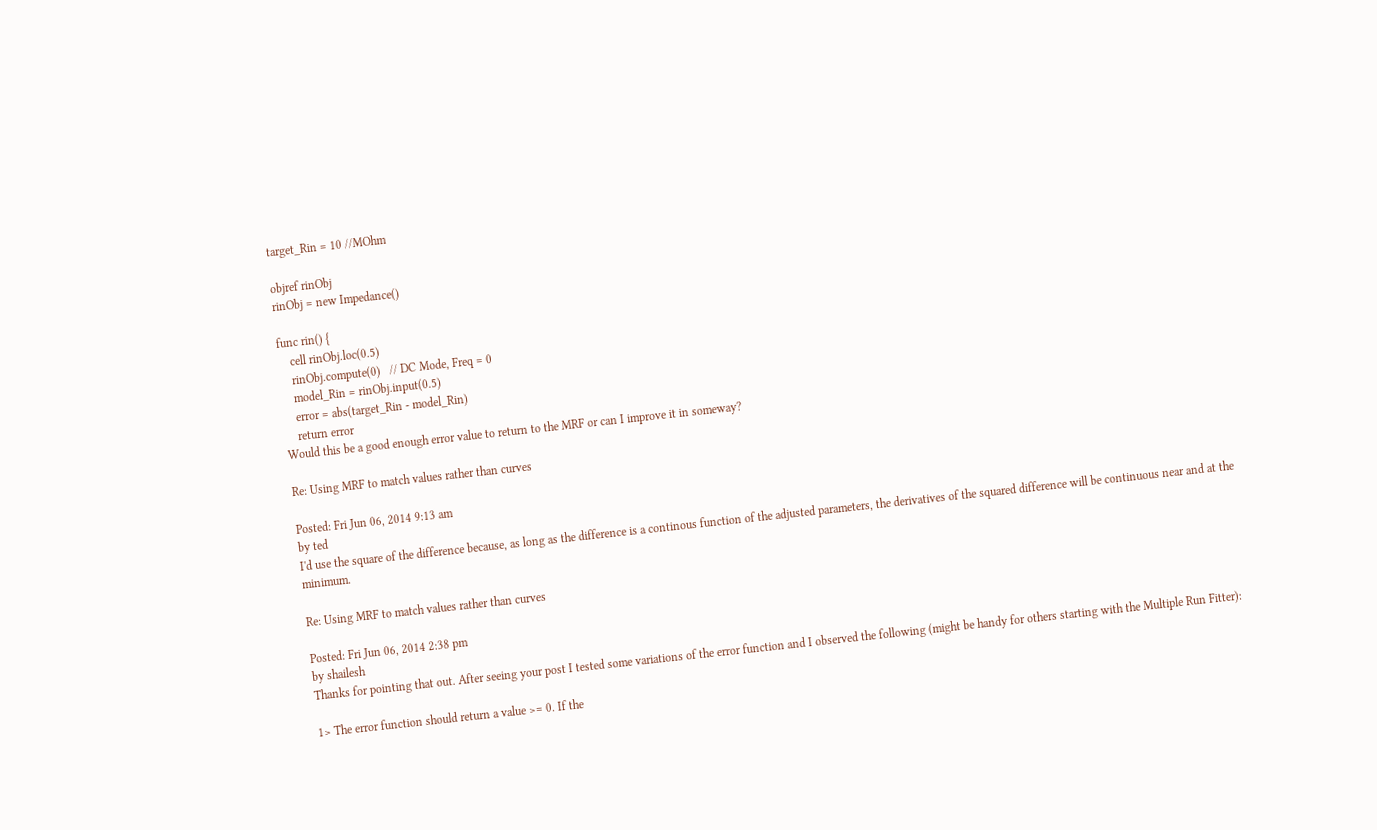target_Rin = 10 //MOhm

objref rinObj
rinObj = new Impedance()

func rin() {
    cell rinObj.loc(0.5)
    rinObj.compute(0)   // DC Mode, Freq = 0
    model_Rin = rinObj.input(0.5)
    error = abs(target_Rin - model_Rin)
    return error
Would this be a good enough error value to return to the MRF or can I improve it in someway?

Re: Using MRF to match values rather than curves

Posted: Fri Jun 06, 2014 9:13 am
by ted
I'd use the square of the difference because, as long as the difference is a continous function of the adjusted parameters, the derivatives of the squared difference will be continuous near and at the minimum.

Re: Using MRF to match values rather than curves

Posted: Fri Jun 06, 2014 2:38 pm
by shailesh
Thanks for pointing that out. After seeing your post I tested some variations of the error function and I observed the following (might be handy for others starting with the Multiple Run Fitter):

1> The error function should return a value >= 0. If the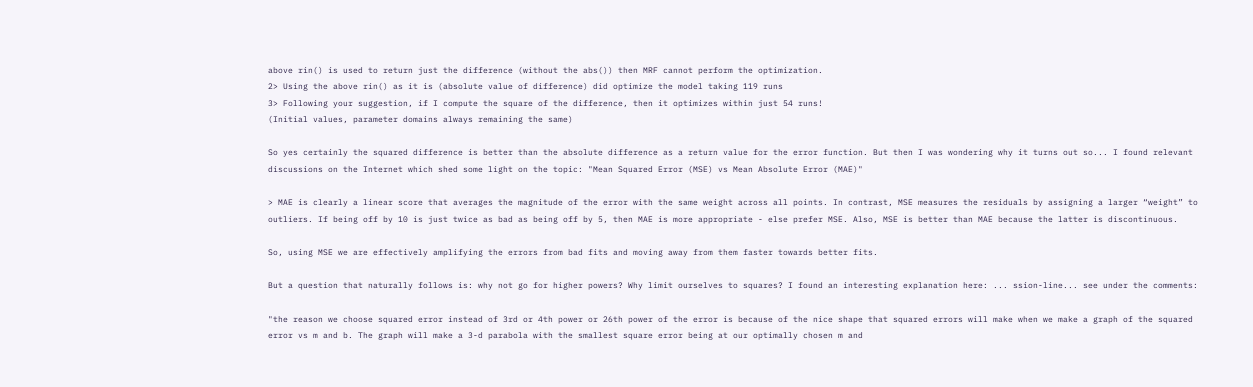above rin() is used to return just the difference (without the abs()) then MRF cannot perform the optimization.
2> Using the above rin() as it is (absolute value of difference) did optimize the model taking 119 runs
3> Following your suggestion, if I compute the square of the difference, then it optimizes within just 54 runs!
(Initial values, parameter domains always remaining the same)

So yes certainly the squared difference is better than the absolute difference as a return value for the error function. But then I was wondering why it turns out so... I found relevant discussions on the Internet which shed some light on the topic: "Mean Squared Error (MSE) vs Mean Absolute Error (MAE)"

> MAE is clearly a linear score that averages the magnitude of the error with the same weight across all points. In contrast, MSE measures the residuals by assigning a larger “weight” to outliers. If being off by 10 is just twice as bad as being off by 5, then MAE is more appropriate - else prefer MSE. Also, MSE is better than MAE because the latter is discontinuous.

So, using MSE we are effectively amplifying the errors from bad fits and moving away from them faster towards better fits.

But a question that naturally follows is: why not go for higher powers? Why limit ourselves to squares? I found an interesting explanation here: ... ssion-line... see under the comments:

"the reason we choose squared error instead of 3rd or 4th power or 26th power of the error is because of the nice shape that squared errors will make when we make a graph of the squared error vs m and b. The graph will make a 3-d parabola with the smallest square error being at our optimally chosen m and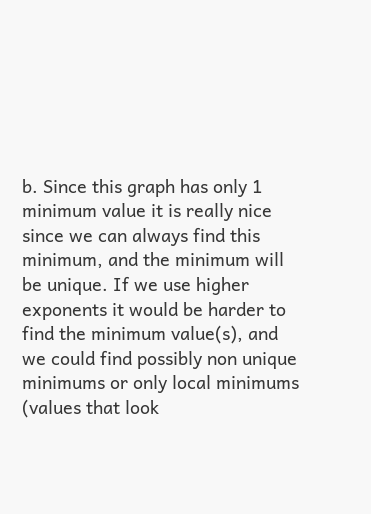b. Since this graph has only 1 minimum value it is really nice since we can always find this minimum, and the minimum will be unique. If we use higher exponents it would be harder to find the minimum value(s), and we could find possibly non unique minimums or only local minimums (values that look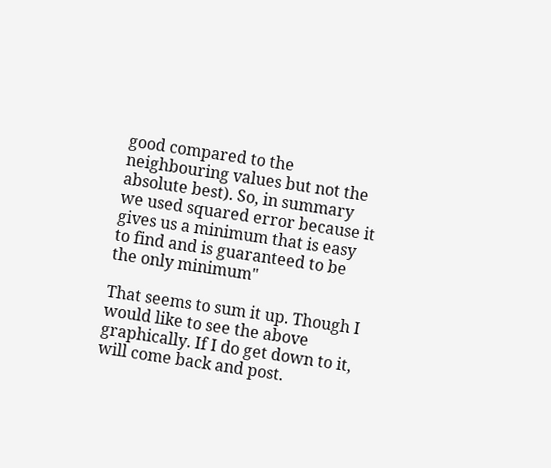good compared to the neighbouring values but not the absolute best). So, in summary we used squared error because it gives us a minimum that is easy to find and is guaranteed to be the only minimum"

That seems to sum it up. Though I would like to see the above graphically. If I do get down to it, will come back and post.